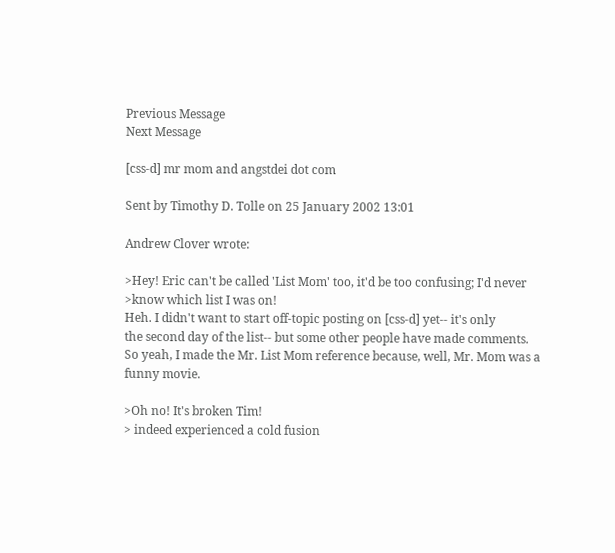Previous Message
Next Message

[css-d] mr mom and angstdei dot com

Sent by Timothy D. Tolle on 25 January 2002 13:01

Andrew Clover wrote:

>Hey! Eric can't be called 'List Mom' too, it'd be too confusing; I'd never
>know which list I was on!
Heh. I didn't want to start off-topic posting on [css-d] yet-- it's only
the second day of the list-- but some other people have made comments.
So yeah, I made the Mr. List Mom reference because, well, Mr. Mom was a
funny movie.

>Oh no! It's broken Tim!
> indeed experienced a cold fusion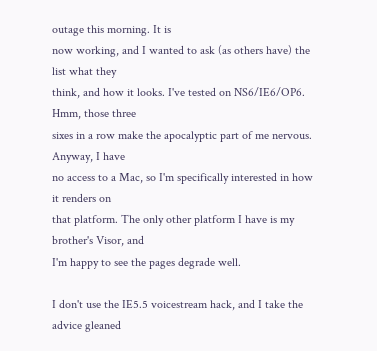outage this morning. It is
now working, and I wanted to ask (as others have) the list what they
think, and how it looks. I've tested on NS6/IE6/OP6. Hmm, those three
sixes in a row make the apocalyptic part of me nervous. Anyway, I have
no access to a Mac, so I'm specifically interested in how it renders on
that platform. The only other platform I have is my brother's Visor, and
I'm happy to see the pages degrade well.

I don't use the IE5.5 voicestream hack, and I take the advice gleaned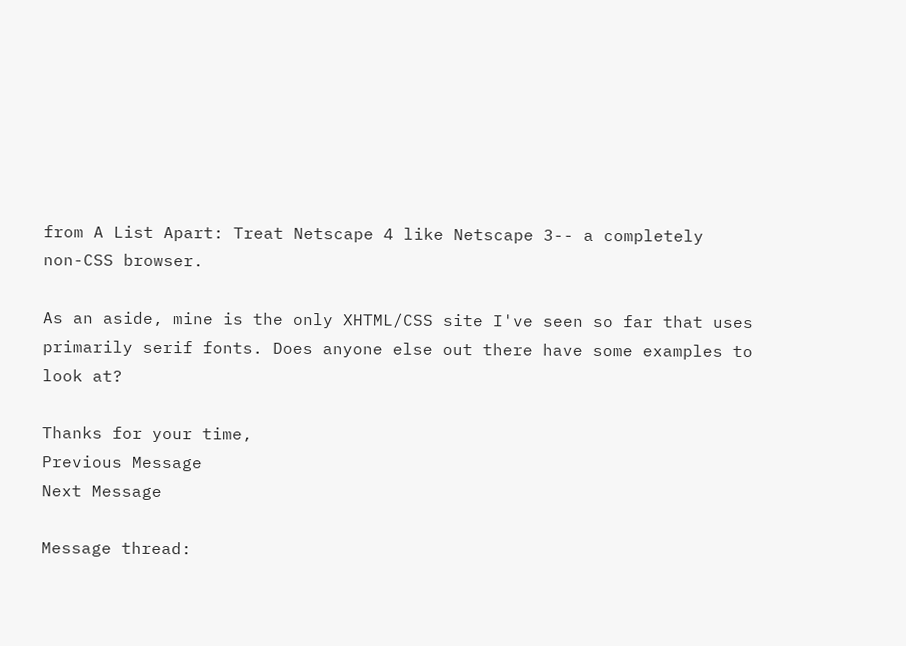from A List Apart: Treat Netscape 4 like Netscape 3-- a completely
non-CSS browser.

As an aside, mine is the only XHTML/CSS site I've seen so far that uses
primarily serif fonts. Does anyone else out there have some examples to
look at?

Thanks for your time,
Previous Message
Next Message

Message thread: